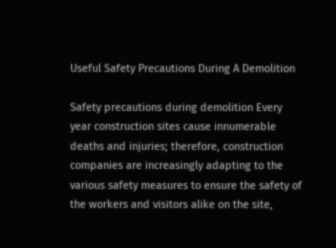Useful Safety Precautions During A Demolition

Safety precautions during demolition Every year construction sites cause innumerable deaths and injuries; therefore, construction companies are increasingly adapting to the various safety measures to ensure the safety of the workers and visitors alike on the site,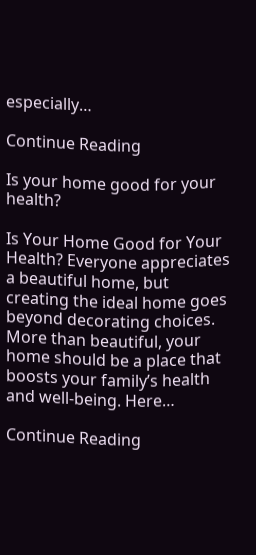especially…

Continue Reading

Is your home good for your health?

Is Your Home Good for Your Health? Everyone appreciates a beautiful home, but creating the ideal home goes beyond decorating choices. More than beautiful, your home should be a place that boosts your family’s health and well-being. Here…

Continue Reading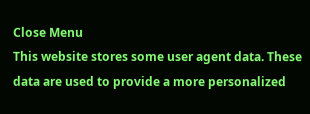Close Menu
This website stores some user agent data. These data are used to provide a more personalized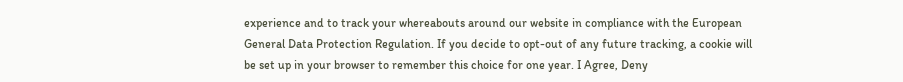experience and to track your whereabouts around our website in compliance with the European General Data Protection Regulation. If you decide to opt-out of any future tracking, a cookie will be set up in your browser to remember this choice for one year. I Agree, Deny